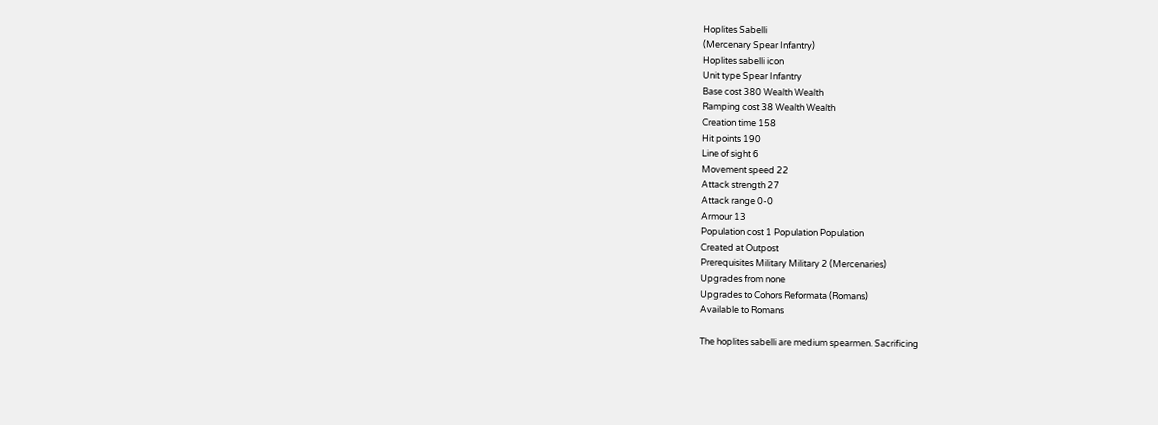Hoplites Sabelli
(Mercenary Spear Infantry)
Hoplites sabelli icon
Unit type Spear Infantry
Base cost 380 Wealth Wealth
Ramping cost 38 Wealth Wealth
Creation time 158
Hit points 190
Line of sight 6
Movement speed 22
Attack strength 27
Attack range 0-0
Armour 13
Population cost 1 Population Population
Created at Outpost
Prerequisites Military Military 2 (Mercenaries)
Upgrades from none
Upgrades to Cohors Reformata (Romans)
Available to Romans

The hoplites sabelli are medium spearmen. Sacrificing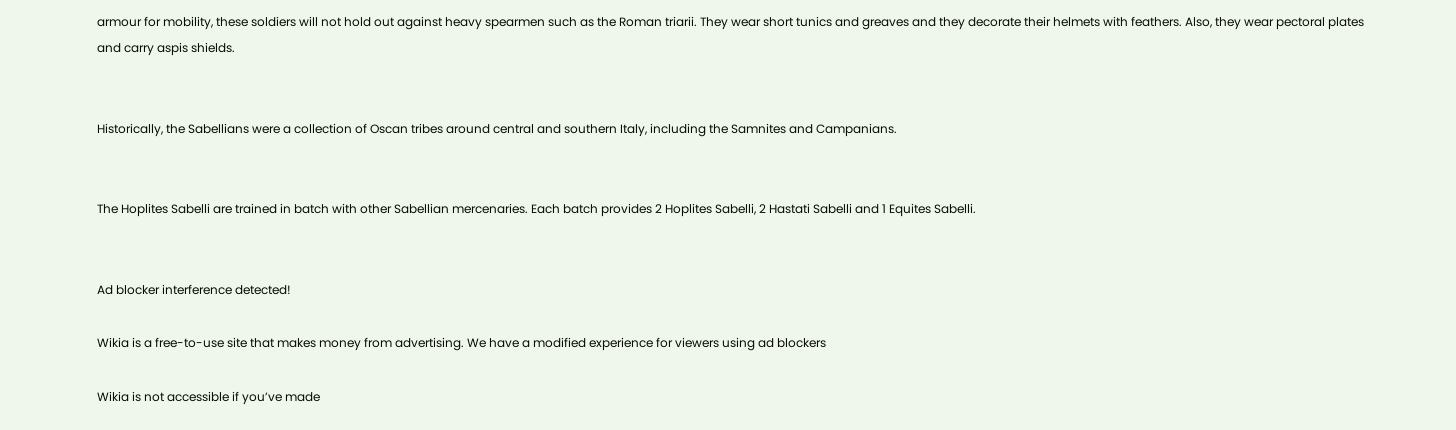armour for mobility, these soldiers will not hold out against heavy spearmen such as the Roman triarii. They wear short tunics and greaves and they decorate their helmets with feathers. Also, they wear pectoral plates and carry aspis shields.


Historically, the Sabellians were a collection of Oscan tribes around central and southern Italy, including the Samnites and Campanians.


The Hoplites Sabelli are trained in batch with other Sabellian mercenaries. Each batch provides 2 Hoplites Sabelli, 2 Hastati Sabelli and 1 Equites Sabelli.


Ad blocker interference detected!

Wikia is a free-to-use site that makes money from advertising. We have a modified experience for viewers using ad blockers

Wikia is not accessible if you’ve made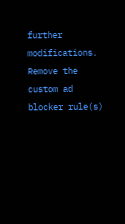further modifications. Remove the custom ad blocker rule(s)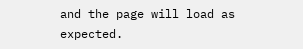and the page will load as expected.